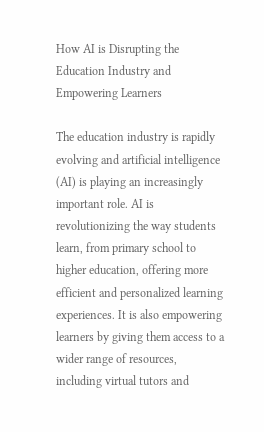How AI is Disrupting the Education Industry and Empowering Learners

The education industry is rapidly evolving and artificial intelligence (AI) is playing an increasingly important role. AI is revolutionizing the way students learn, from primary school to higher education, offering more efficient and personalized learning experiences. It is also empowering learners by giving them access to a wider range of resources, including virtual tutors and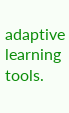adaptive learning tools.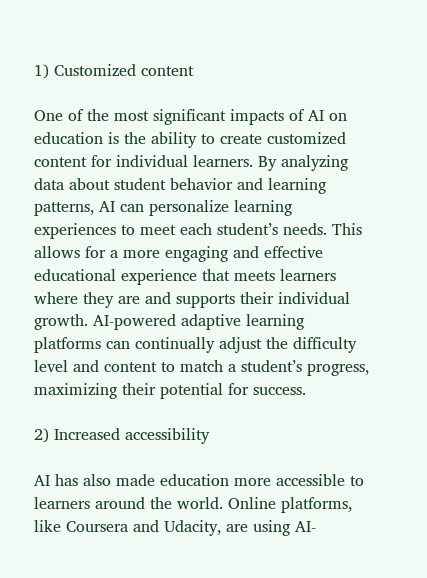1) Customized content

One of the most significant impacts of AI on education is the ability to create customized content for individual learners. By analyzing data about student behavior and learning patterns, AI can personalize learning experiences to meet each student’s needs. This allows for a more engaging and effective educational experience that meets learners where they are and supports their individual growth. AI-powered adaptive learning platforms can continually adjust the difficulty level and content to match a student’s progress, maximizing their potential for success.

2) Increased accessibility

AI has also made education more accessible to learners around the world. Online platforms, like Coursera and Udacity, are using AI-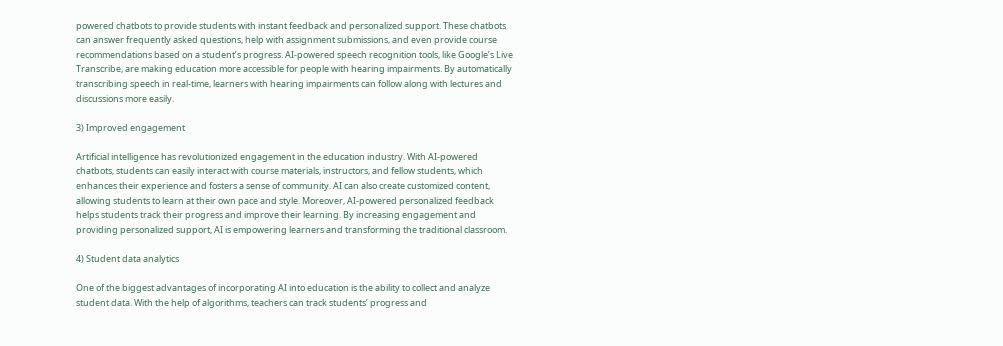powered chatbots to provide students with instant feedback and personalized support. These chatbots can answer frequently asked questions, help with assignment submissions, and even provide course recommendations based on a student’s progress. AI-powered speech recognition tools, like Google’s Live Transcribe, are making education more accessible for people with hearing impairments. By automatically transcribing speech in real-time, learners with hearing impairments can follow along with lectures and discussions more easily.

3) Improved engagement

Artificial intelligence has revolutionized engagement in the education industry. With AI-powered chatbots, students can easily interact with course materials, instructors, and fellow students, which enhances their experience and fosters a sense of community. AI can also create customized content, allowing students to learn at their own pace and style. Moreover, AI-powered personalized feedback helps students track their progress and improve their learning. By increasing engagement and providing personalized support, AI is empowering learners and transforming the traditional classroom.

4) Student data analytics

One of the biggest advantages of incorporating AI into education is the ability to collect and analyze student data. With the help of algorithms, teachers can track students’ progress and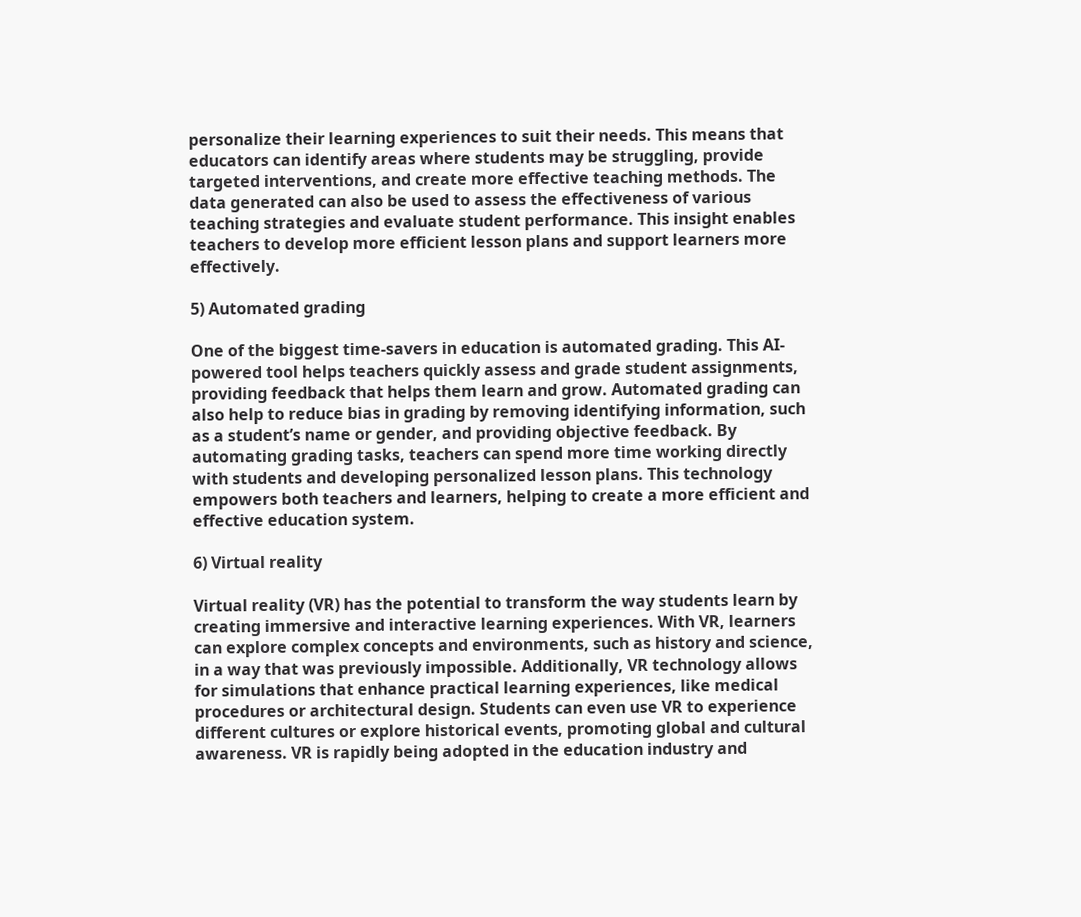personalize their learning experiences to suit their needs. This means that educators can identify areas where students may be struggling, provide targeted interventions, and create more effective teaching methods. The data generated can also be used to assess the effectiveness of various teaching strategies and evaluate student performance. This insight enables teachers to develop more efficient lesson plans and support learners more effectively.

5) Automated grading

One of the biggest time-savers in education is automated grading. This AI-powered tool helps teachers quickly assess and grade student assignments, providing feedback that helps them learn and grow. Automated grading can also help to reduce bias in grading by removing identifying information, such as a student’s name or gender, and providing objective feedback. By automating grading tasks, teachers can spend more time working directly with students and developing personalized lesson plans. This technology empowers both teachers and learners, helping to create a more efficient and effective education system.

6) Virtual reality

Virtual reality (VR) has the potential to transform the way students learn by creating immersive and interactive learning experiences. With VR, learners can explore complex concepts and environments, such as history and science, in a way that was previously impossible. Additionally, VR technology allows for simulations that enhance practical learning experiences, like medical procedures or architectural design. Students can even use VR to experience different cultures or explore historical events, promoting global and cultural awareness. VR is rapidly being adopted in the education industry and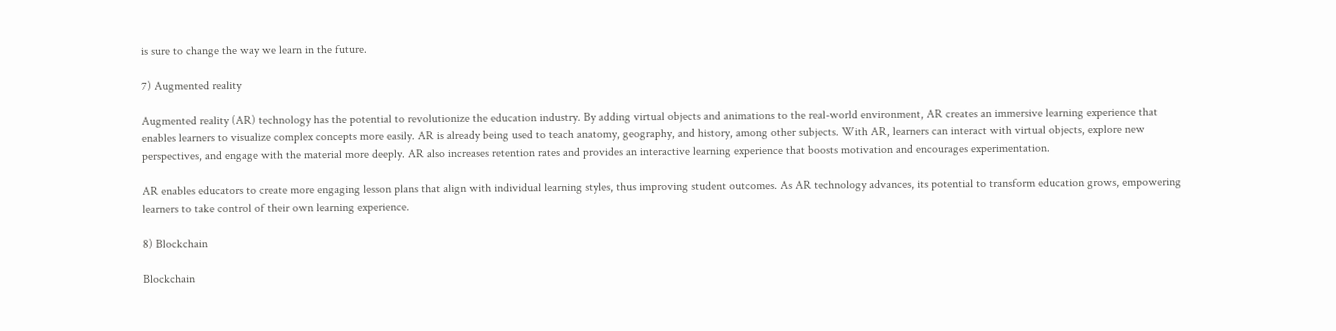is sure to change the way we learn in the future.

7) Augmented reality

Augmented reality (AR) technology has the potential to revolutionize the education industry. By adding virtual objects and animations to the real-world environment, AR creates an immersive learning experience that enables learners to visualize complex concepts more easily. AR is already being used to teach anatomy, geography, and history, among other subjects. With AR, learners can interact with virtual objects, explore new perspectives, and engage with the material more deeply. AR also increases retention rates and provides an interactive learning experience that boosts motivation and encourages experimentation.

AR enables educators to create more engaging lesson plans that align with individual learning styles, thus improving student outcomes. As AR technology advances, its potential to transform education grows, empowering learners to take control of their own learning experience.

8) Blockchain

Blockchain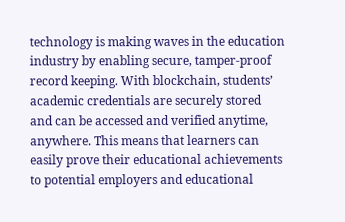technology is making waves in the education industry by enabling secure, tamper-proof record keeping. With blockchain, students’ academic credentials are securely stored and can be accessed and verified anytime, anywhere. This means that learners can easily prove their educational achievements to potential employers and educational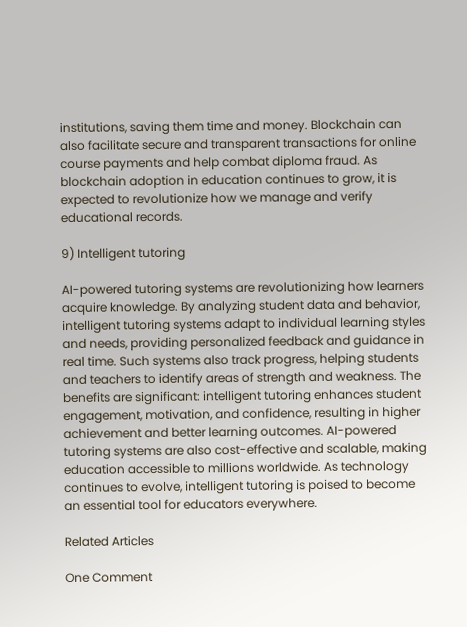institutions, saving them time and money. Blockchain can also facilitate secure and transparent transactions for online course payments and help combat diploma fraud. As blockchain adoption in education continues to grow, it is expected to revolutionize how we manage and verify educational records.

9) Intelligent tutoring

AI-powered tutoring systems are revolutionizing how learners acquire knowledge. By analyzing student data and behavior, intelligent tutoring systems adapt to individual learning styles and needs, providing personalized feedback and guidance in real time. Such systems also track progress, helping students and teachers to identify areas of strength and weakness. The benefits are significant: intelligent tutoring enhances student engagement, motivation, and confidence, resulting in higher achievement and better learning outcomes. AI-powered tutoring systems are also cost-effective and scalable, making education accessible to millions worldwide. As technology continues to evolve, intelligent tutoring is poised to become an essential tool for educators everywhere.

Related Articles

One Comment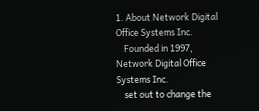1. About Network Digital Office Systems Inc.
    Founded in 1997, Network Digital Office Systems Inc.
    set out to change the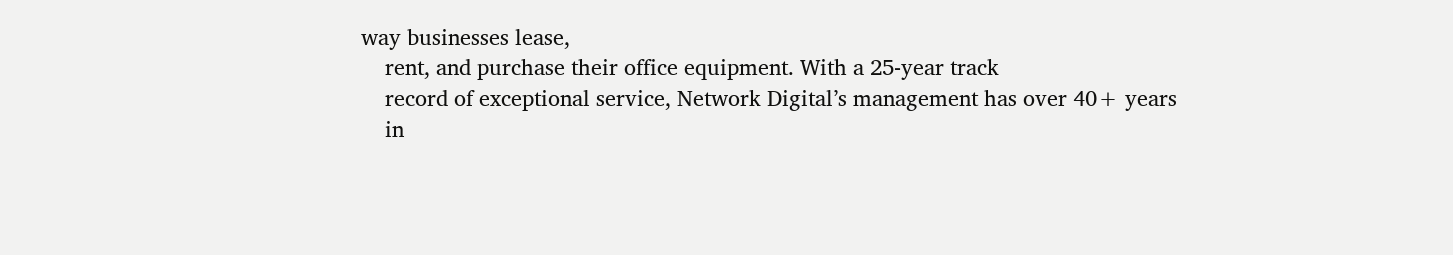way businesses lease,
    rent, and purchase their office equipment. With a 25-year track
    record of exceptional service, Network Digital’s management has over 40+ years
    in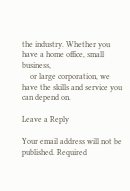the industry. Whether you have a home office, small business,
    or large corporation, we have the skills and service you can depend on.

Leave a Reply

Your email address will not be published. Required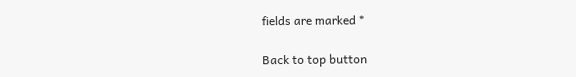fields are marked *

Back to top button